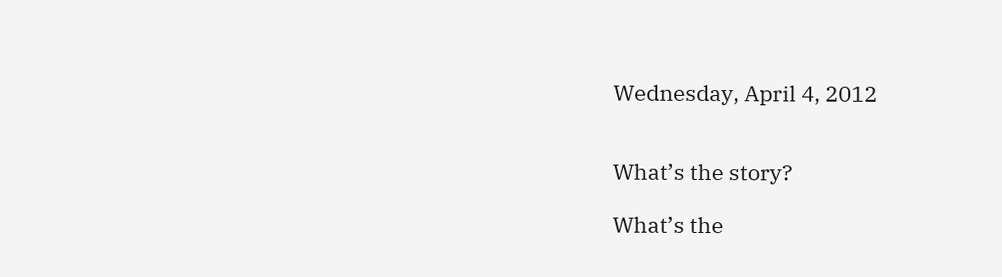Wednesday, April 4, 2012


What’s the story?

What’s the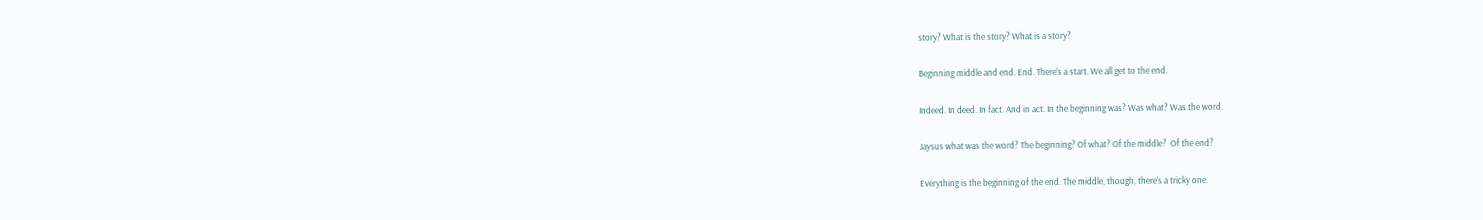story? What is the story? What is a story?

Beginning middle and end. End. There’s a start. We all get to the end.

Indeed. In deed. In fact. And in act. In the beginning was? Was what? Was the word.

Jaysus what was the word? The beginning? Of what? Of the middle?  Of the end?

Everything is the beginning of the end. The middle, though, there’s a tricky one.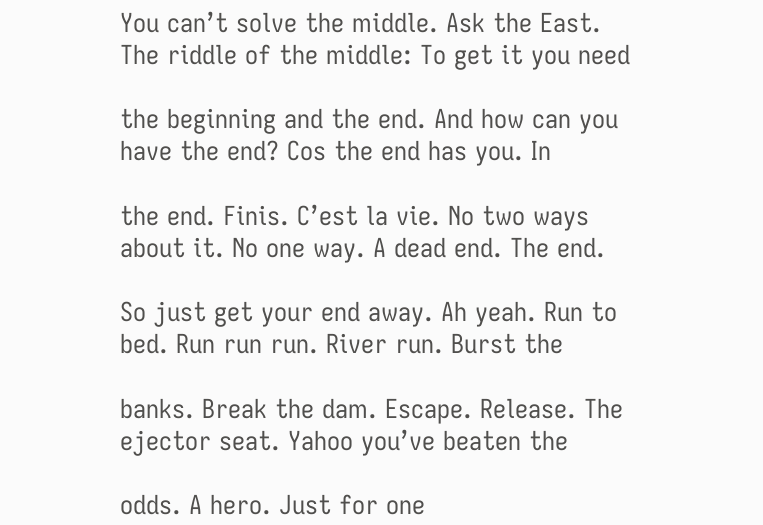You can’t solve the middle. Ask the East. The riddle of the middle: To get it you need

the beginning and the end. And how can you have the end? Cos the end has you. In

the end. Finis. C’est la vie. No two ways about it. No one way. A dead end. The end.

So just get your end away. Ah yeah. Run to bed. Run run run. River run. Burst the

banks. Break the dam. Escape. Release. The ejector seat. Yahoo you’ve beaten the

odds. A hero. Just for one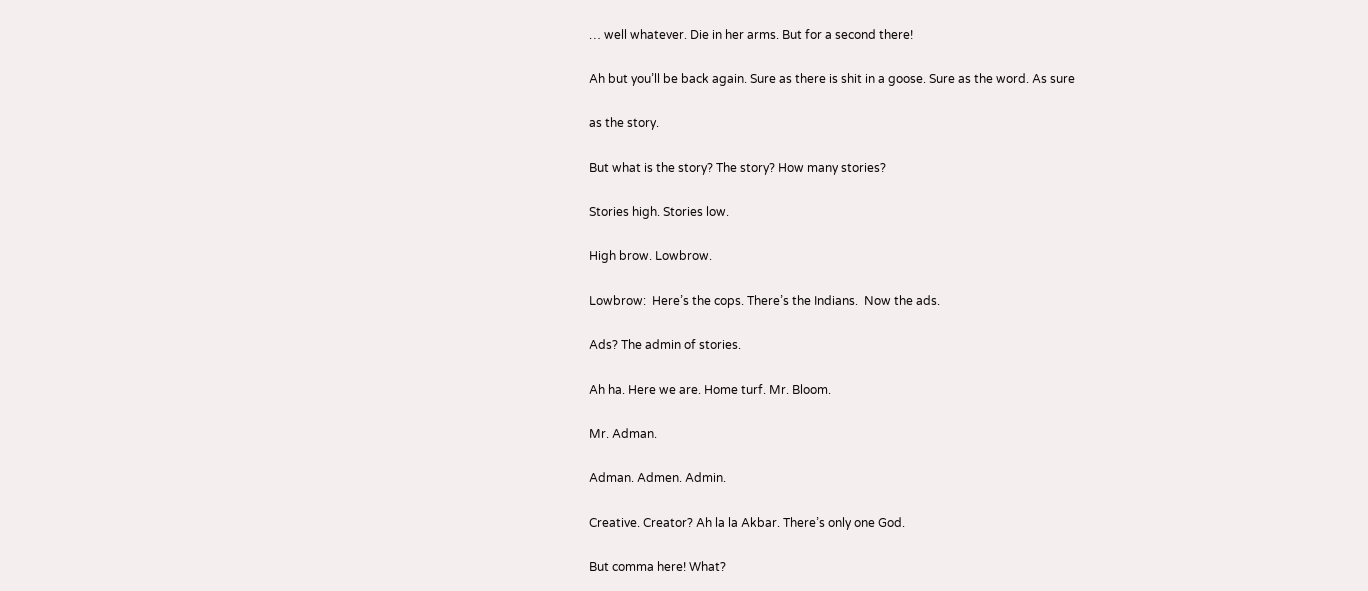… well whatever. Die in her arms. But for a second there!

Ah but you’ll be back again. Sure as there is shit in a goose. Sure as the word. As sure

as the story.

But what is the story? The story? How many stories?

Stories high. Stories low.

High brow. Lowbrow.

Lowbrow:  Here’s the cops. There’s the Indians.  Now the ads.

Ads? The admin of stories.

Ah ha. Here we are. Home turf. Mr. Bloom.

Mr. Adman.

Adman. Admen. Admin.

Creative. Creator? Ah la la Akbar. There’s only one God.

But comma here! What?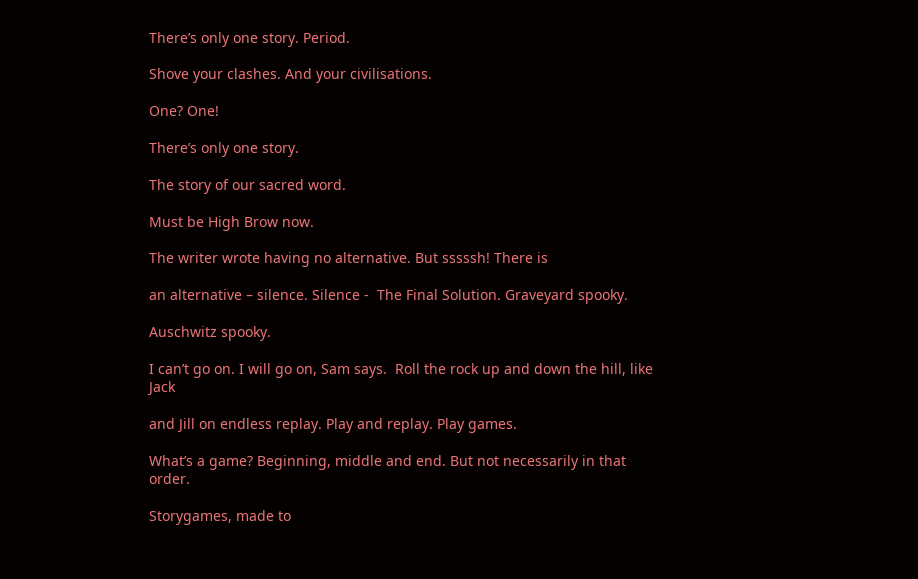There’s only one story. Period.

Shove your clashes. And your civilisations.

One? One!

There’s only one story.

The story of our sacred word.

Must be High Brow now.

The writer wrote having no alternative. But sssssh! There is

an alternative – silence. Silence -  The Final Solution. Graveyard spooky.

Auschwitz spooky.

I can’t go on. I will go on, Sam says.  Roll the rock up and down the hill, like Jack

and Jill on endless replay. Play and replay. Play games.

What’s a game? Beginning, middle and end. But not necessarily in that order.

Storygames, made to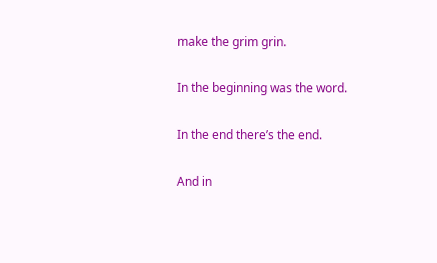make the grim grin.

In the beginning was the word.

In the end there’s the end.

And in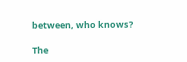between, who knows?

The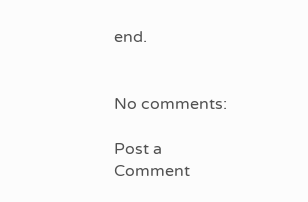end.


No comments:

Post a Comment